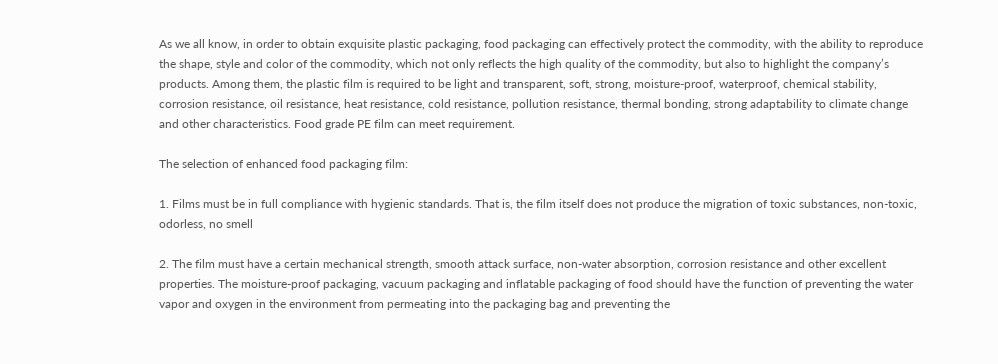As we all know, in order to obtain exquisite plastic packaging, food packaging can effectively protect the commodity, with the ability to reproduce the shape, style and color of the commodity, which not only reflects the high quality of the commodity, but also to highlight the company’s products. Among them, the plastic film is required to be light and transparent, soft, strong, moisture-proof, waterproof, chemical stability, corrosion resistance, oil resistance, heat resistance, cold resistance, pollution resistance, thermal bonding, strong adaptability to climate change and other characteristics. Food grade PE film can meet requirement.

The selection of enhanced food packaging film:

1. Films must be in full compliance with hygienic standards. That is, the film itself does not produce the migration of toxic substances, non-toxic, odorless, no smell

2. The film must have a certain mechanical strength, smooth attack surface, non-water absorption, corrosion resistance and other excellent properties. The moisture-proof packaging, vacuum packaging and inflatable packaging of food should have the function of preventing the water vapor and oxygen in the environment from permeating into the packaging bag and preventing the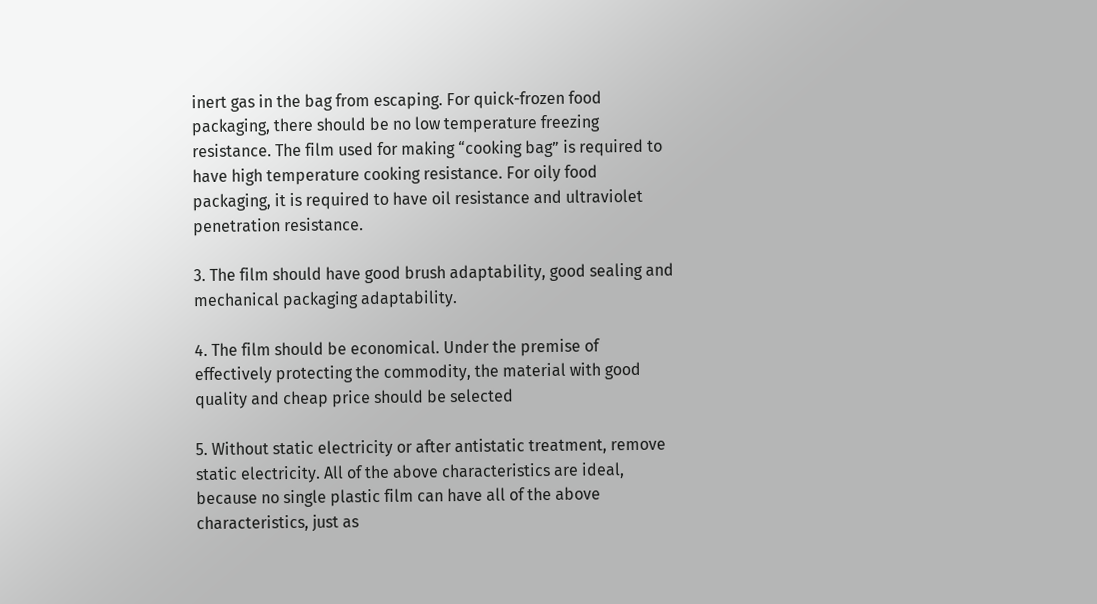inert gas in the bag from escaping. For quick-frozen food packaging, there should be no low temperature freezing resistance. The film used for making “cooking bag” is required to have high temperature cooking resistance. For oily food packaging, it is required to have oil resistance and ultraviolet penetration resistance.

3. The film should have good brush adaptability, good sealing and mechanical packaging adaptability.

4. The film should be economical. Under the premise of effectively protecting the commodity, the material with good quality and cheap price should be selected

5. Without static electricity or after antistatic treatment, remove static electricity. All of the above characteristics are ideal, because no single plastic film can have all of the above characteristics, just as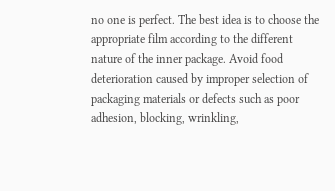no one is perfect. The best idea is to choose the appropriate film according to the different nature of the inner package. Avoid food deterioration caused by improper selection of packaging materials or defects such as poor adhesion, blocking, wrinkling,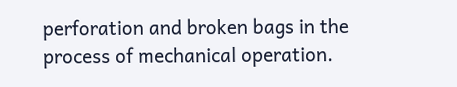perforation and broken bags in the process of mechanical operation.